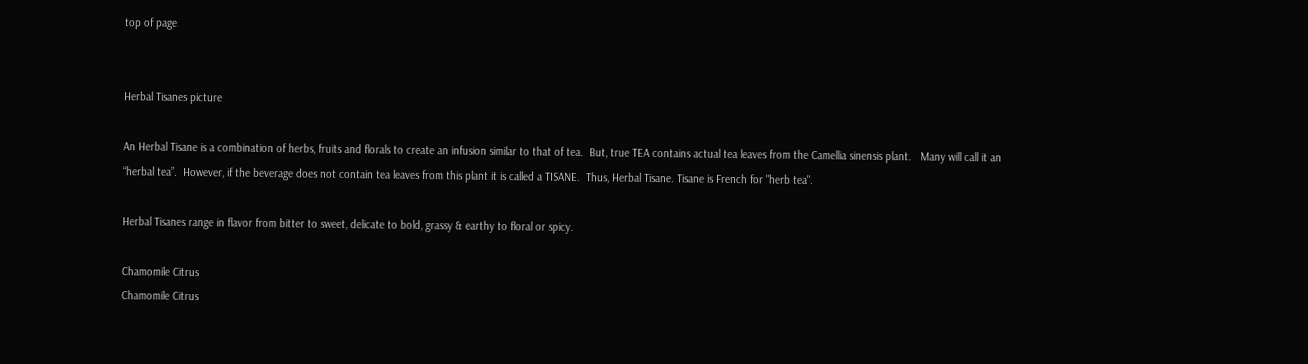top of page


Herbal Tisanes picture

An Herbal Tisane is a combination of herbs, fruits and florals to create an infusion similar to that of tea.  But, true TEA contains actual tea leaves from the Camellia sinensis plant.   Many will call it an “herbal tea”.  However, if the beverage does not contain tea leaves from this plant it is called a TISANE.  Thus, Herbal Tisane. Tisane is French for "herb tea".

Herbal Tisanes range in flavor from bitter to sweet, delicate to bold, grassy & earthy to floral or spicy.

Chamomile Citrus
Chamomile Citrus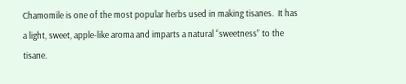Chamomile is one of the most popular herbs used in making tisanes.  It has a light, sweet, apple-like aroma and imparts a natural “sweetness” to the tisane.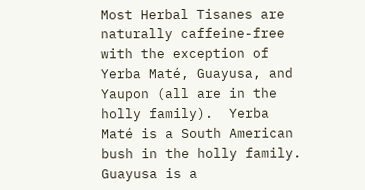Most Herbal Tisanes are naturally caffeine-free with the exception of Yerba Maté, Guayusa, and Yaupon (all are in the holly family).  Yerba Maté is a South American bush in the holly family.  Guayusa is a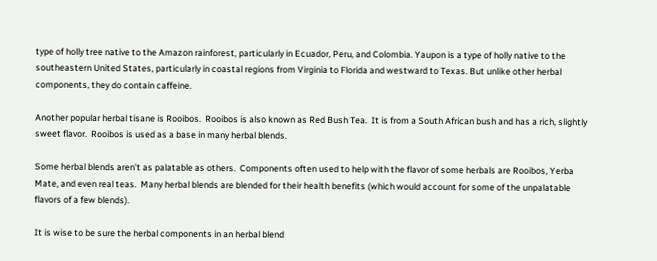type of holly tree native to the Amazon rainforest, particularly in Ecuador, Peru, and Colombia. Yaupon is a type of holly native to the southeastern United States, particularly in coastal regions from Virginia to Florida and westward to Texas. But unlike other herbal components, they do contain caffeine.

Another popular herbal tisane is Rooibos.  Rooibos is also known as Red Bush Tea.  It is from a South African bush and has a rich, slightly sweet flavor.  Rooibos is used as a base in many herbal blends.

Some herbal blends aren’t as palatable as others.  Components often used to help with the flavor of some herbals are Rooibos, Yerba Mate, and even real teas.  Many herbal blends are blended for their health benefits (which would account for some of the unpalatable flavors of a few blends).

It is wise to be sure the herbal components in an herbal blend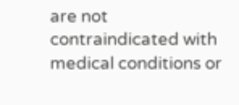are not contraindicated with medical conditions or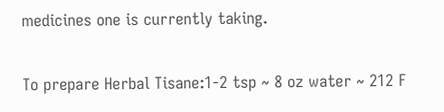medicines one is currently taking.

To prepare Herbal Tisane:1-2 tsp ~ 8 oz water ~ 212 F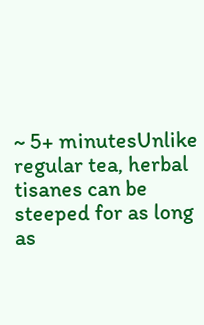~ 5+ minutesUnlike regular tea, herbal tisanes can be steeped for as long as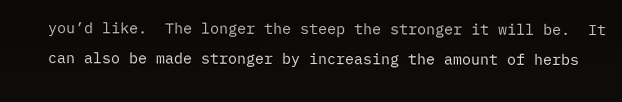you’d like.  The longer the steep the stronger it will be.  It can also be made stronger by increasing the amount of herbs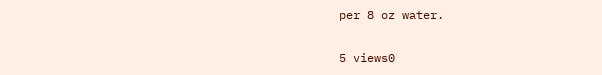per 8 oz water.

5 views0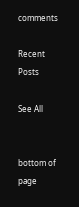comments

Recent Posts

See All


bottom of page